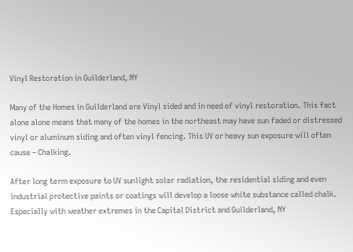Vinyl Restoration in Guilderland, NY

Many of the Homes in Guilderland are Vinyl sided and in need of vinyl restoration. This fact alone alone means that many of the homes in the northeast may have sun faded or distressed vinyl or aluminum siding and often vinyl fencing. This UV or heavy sun exposure will often cause – Chalking.

After long term exposure to UV sunlight solar radiation, the residential siding and even industrial protective paints or coatings will develop a loose white substance called chalk. Especially with weather extremes in the Capital District and Guilderland, NY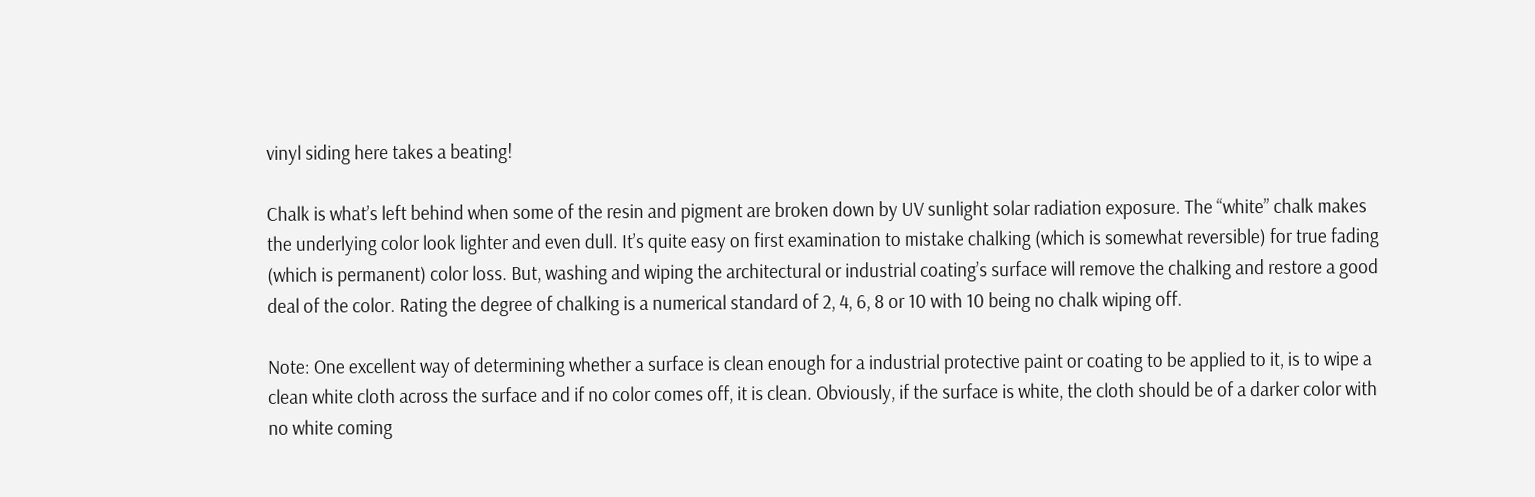vinyl siding here takes a beating!

Chalk is what’s left behind when some of the resin and pigment are broken down by UV sunlight solar radiation exposure. The “white” chalk makes the underlying color look lighter and even dull. It’s quite easy on first examination to mistake chalking (which is somewhat reversible) for true fading (which is permanent) color loss. But, washing and wiping the architectural or industrial coating’s surface will remove the chalking and restore a good deal of the color. Rating the degree of chalking is a numerical standard of 2, 4, 6, 8 or 10 with 10 being no chalk wiping off.

Note: One excellent way of determining whether a surface is clean enough for a industrial protective paint or coating to be applied to it, is to wipe a clean white cloth across the surface and if no color comes off, it is clean. Obviously, if the surface is white, the cloth should be of a darker color with no white coming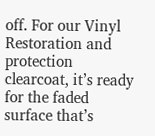off. For our Vinyl Restoration and protection clearcoat, it’s ready for the faded surface that’s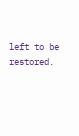left to be restored.